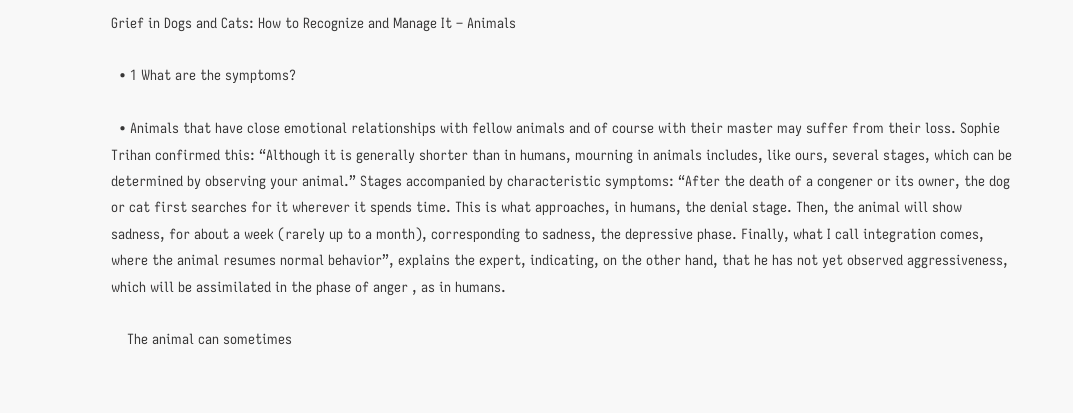Grief in Dogs and Cats: How to Recognize and Manage It – Animals

  • 1 What are the symptoms?

  • Animals that have close emotional relationships with fellow animals and of course with their master may suffer from their loss. Sophie Trihan confirmed this: “Although it is generally shorter than in humans, mourning in animals includes, like ours, several stages, which can be determined by observing your animal.” Stages accompanied by characteristic symptoms: “After the death of a congener or its owner, the dog or cat first searches for it wherever it spends time. This is what approaches, in humans, the denial stage. Then, the animal will show sadness, for about a week (rarely up to a month), corresponding to sadness, the depressive phase. Finally, what I call integration comes, where the animal resumes normal behavior”, explains the expert, indicating, on the other hand, that he has not yet observed aggressiveness, which will be assimilated in the phase of anger , as in humans.

    The animal can sometimes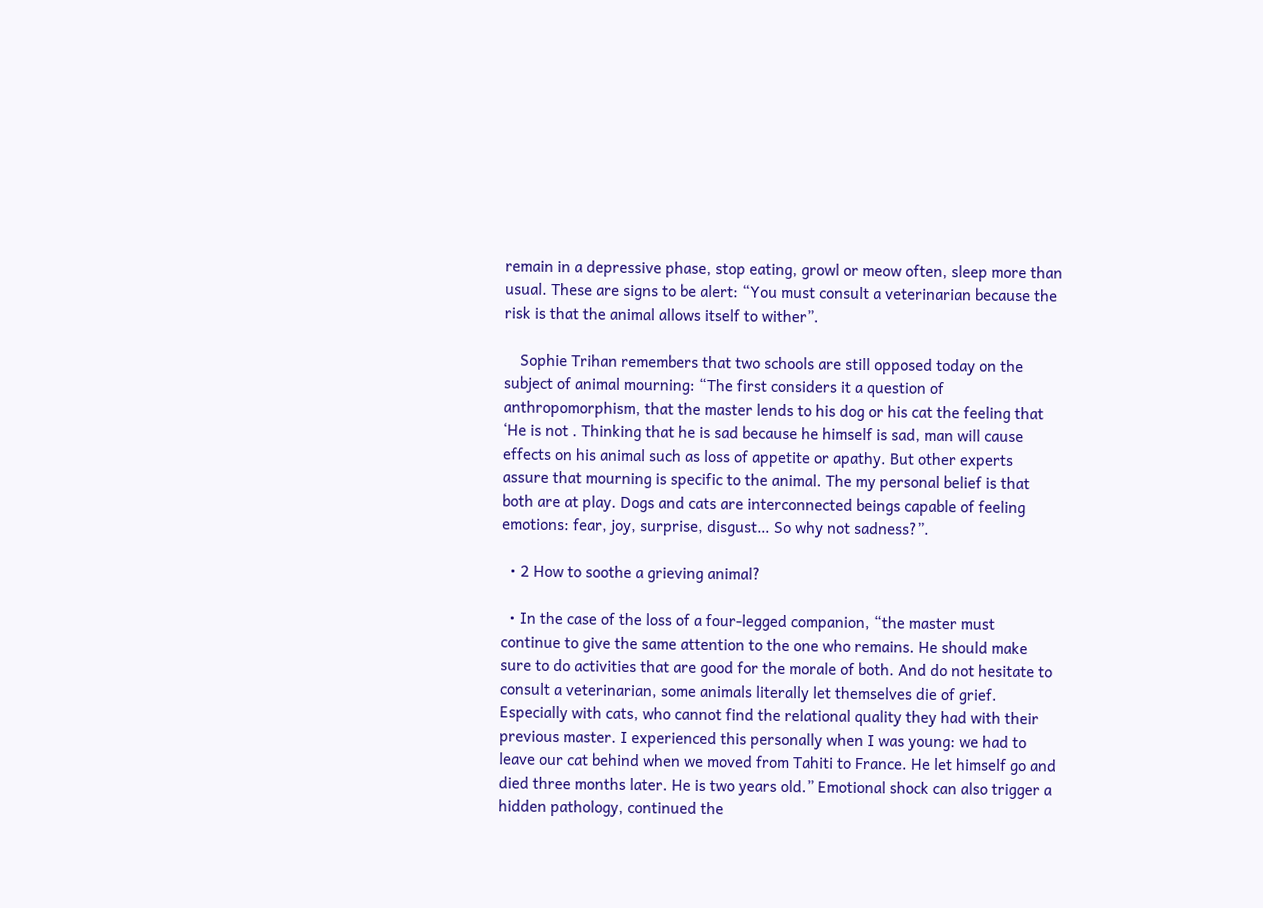remain in a depressive phase, stop eating, growl or meow often, sleep more than usual. These are signs to be alert: “You must consult a veterinarian because the risk is that the animal allows itself to wither”.

    Sophie Trihan remembers that two schools are still opposed today on the subject of animal mourning: “The first considers it a question of anthropomorphism, that the master lends to his dog or his cat the feeling that ‘He is not . Thinking that he is sad because he himself is sad, man will cause effects on his animal such as loss of appetite or apathy. But other experts assure that mourning is specific to the animal. The my personal belief is that both are at play. Dogs and cats are interconnected beings capable of feeling emotions: fear, joy, surprise, disgust… So why not sadness?”.

  • 2 How to soothe a grieving animal?

  • In the case of the loss of a four-legged companion, “the master must continue to give the same attention to the one who remains. He should make sure to do activities that are good for the morale of both. And do not hesitate to consult a veterinarian, some animals literally let themselves die of grief. Especially with cats, who cannot find the relational quality they had with their previous master. I experienced this personally when I was young: we had to leave our cat behind when we moved from Tahiti to France. He let himself go and died three months later. He is two years old.” Emotional shock can also trigger a hidden pathology, continued the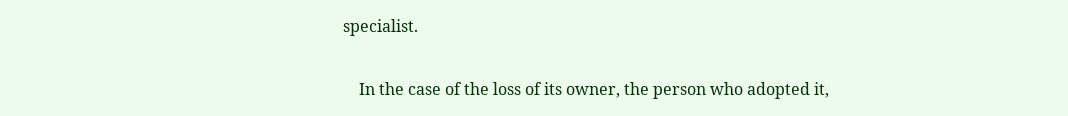specialist.

    In the case of the loss of its owner, the person who adopted it,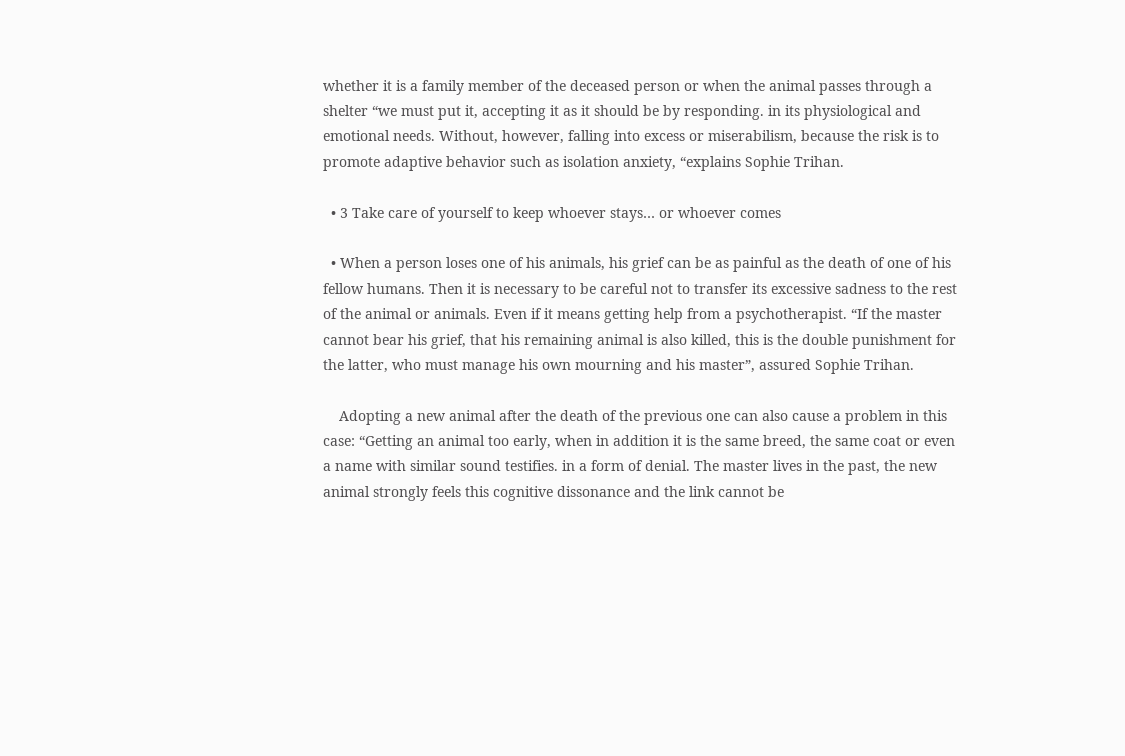whether it is a family member of the deceased person or when the animal passes through a shelter “we must put it, accepting it as it should be by responding. in its physiological and emotional needs. Without, however, falling into excess or miserabilism, because the risk is to promote adaptive behavior such as isolation anxiety, “explains Sophie Trihan.

  • 3 Take care of yourself to keep whoever stays… or whoever comes

  • When a person loses one of his animals, his grief can be as painful as the death of one of his fellow humans. Then it is necessary to be careful not to transfer its excessive sadness to the rest of the animal or animals. Even if it means getting help from a psychotherapist. “If the master cannot bear his grief, that his remaining animal is also killed, this is the double punishment for the latter, who must manage his own mourning and his master”, assured Sophie Trihan.

    Adopting a new animal after the death of the previous one can also cause a problem in this case: “Getting an animal too early, when in addition it is the same breed, the same coat or even a name with similar sound testifies. in a form of denial. The master lives in the past, the new animal strongly feels this cognitive dissonance and the link cannot be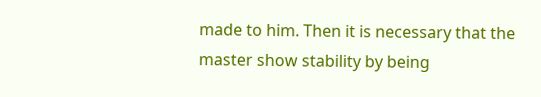made to him. Then it is necessary that the master show stability by being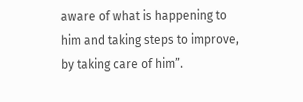aware of what is happening to him and taking steps to improve, by taking care of him”.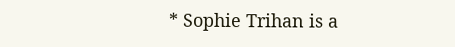* Sophie Trihan is a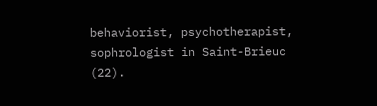behaviorist, psychotherapist, sophrologist in Saint-Brieuc (22).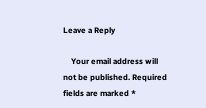Leave a Reply

    Your email address will not be published. Required fields are marked *